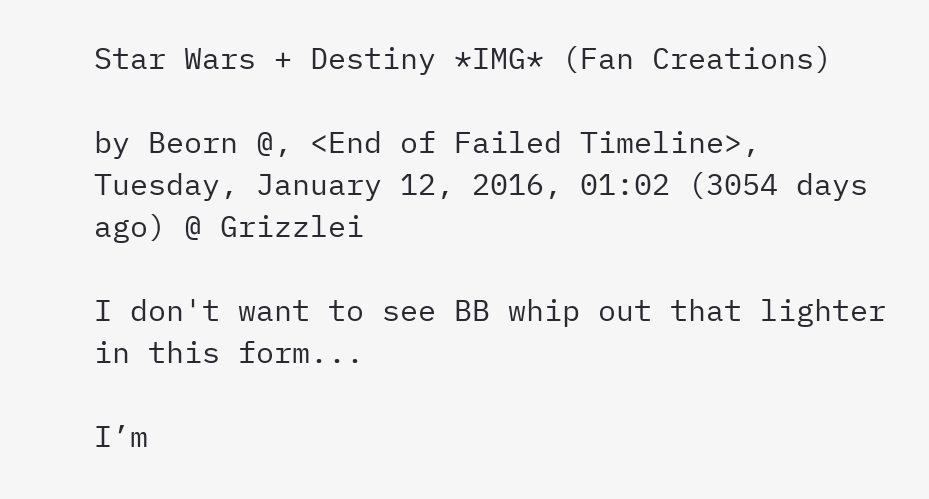Star Wars + Destiny *IMG* (Fan Creations)

by Beorn @, <End of Failed Timeline>, Tuesday, January 12, 2016, 01:02 (3054 days ago) @ Grizzlei

I don't want to see BB whip out that lighter in this form...

I’m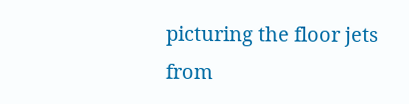picturing the floor jets from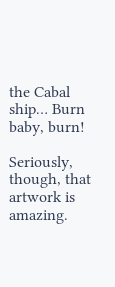the Cabal ship… Burn baby, burn!

Seriously, though, that artwork is amazing.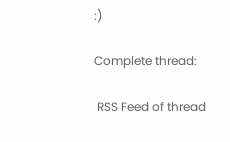:)

Complete thread:

 RSS Feed of thread